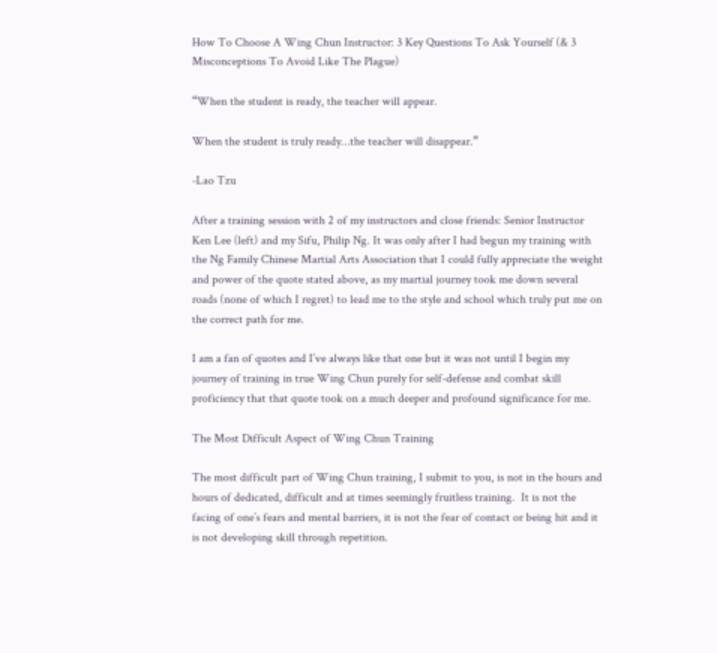How To Choose A Wing Chun Instructor: 3 Key Questions To Ask Yourself (& 3 Misconceptions To Avoid Like The Plague)

“When the student is ready, the teacher will appear.

When the student is truly ready…the teacher will disappear.”

-Lao Tzu

After a training session with 2 of my instructors and close friends: Senior Instructor Ken Lee (left) and my Sifu, Philip Ng. It was only after I had begun my training with the Ng Family Chinese Martial Arts Association that I could fully appreciate the weight and power of the quote stated above, as my martial journey took me down several roads (none of which I regret) to lead me to the style and school which truly put me on the correct path for me.

I am a fan of quotes and I’ve always like that one but it was not until I begin my journey of training in true Wing Chun purely for self-defense and combat skill proficiency that that quote took on a much deeper and profound significance for me.

The Most Difficult Aspect of Wing Chun Training

The most difficult part of Wing Chun training, I submit to you, is not in the hours and hours of dedicated, difficult and at times seemingly fruitless training.  It is not the facing of one’s fears and mental barriers, it is not the fear of contact or being hit and it is not developing skill through repetition.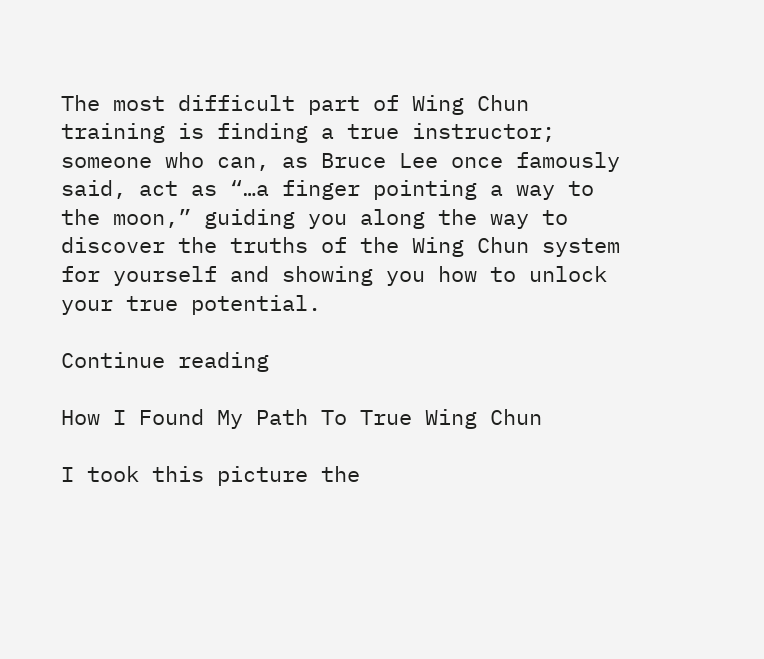The most difficult part of Wing Chun training is finding a true instructor; someone who can, as Bruce Lee once famously said, act as “…a finger pointing a way to the moon,” guiding you along the way to discover the truths of the Wing Chun system for yourself and showing you how to unlock your true potential.

Continue reading

How I Found My Path To True Wing Chun

I took this picture the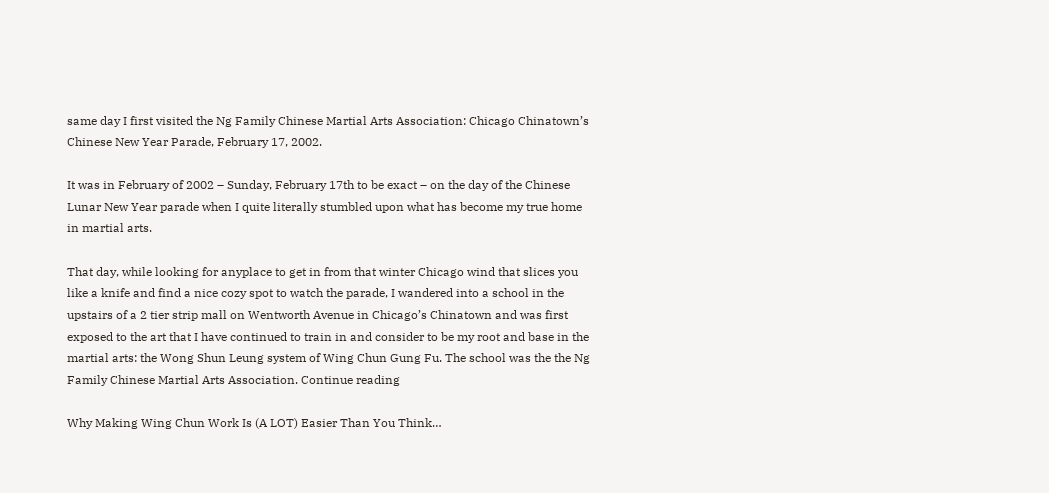same day I first visited the Ng Family Chinese Martial Arts Association: Chicago Chinatown’s Chinese New Year Parade, February 17, 2002.

It was in February of 2002 – Sunday, February 17th to be exact – on the day of the Chinese Lunar New Year parade when I quite literally stumbled upon what has become my true home in martial arts.

That day, while looking for anyplace to get in from that winter Chicago wind that slices you like a knife and find a nice cozy spot to watch the parade, I wandered into a school in the upstairs of a 2 tier strip mall on Wentworth Avenue in Chicago’s Chinatown and was first exposed to the art that I have continued to train in and consider to be my root and base in the martial arts: the Wong Shun Leung system of Wing Chun Gung Fu. The school was the the Ng Family Chinese Martial Arts Association. Continue reading

Why Making Wing Chun Work Is (A LOT) Easier Than You Think…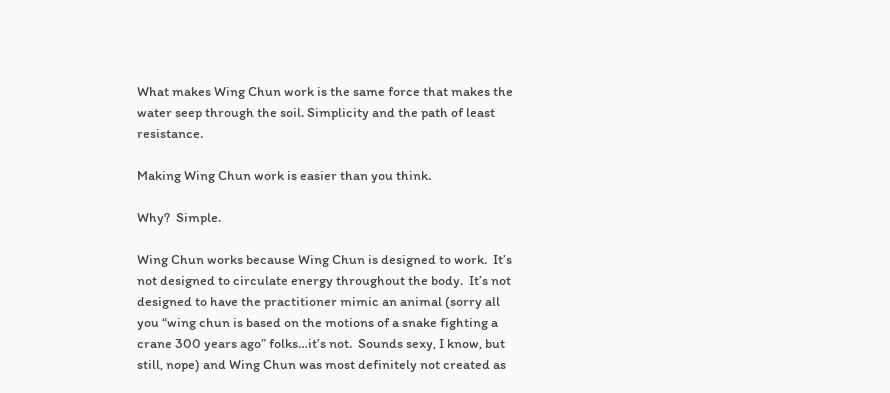What makes Wing Chun work is the same force that makes the water seep through the soil. Simplicity and the path of least resistance.

Making Wing Chun work is easier than you think.

Why?  Simple.

Wing Chun works because Wing Chun is designed to work.  It’s not designed to circulate energy throughout the body.  It’s not designed to have the practitioner mimic an animal (sorry all you “wing chun is based on the motions of a snake fighting a crane 300 years ago” folks…it’s not.  Sounds sexy, I know, but still, nope) and Wing Chun was most definitely not created as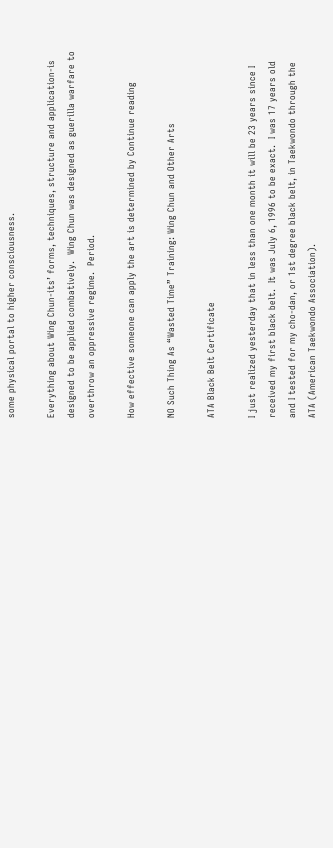some physical portal to higher consciousness.

Everything about Wing Chun-its’ forms, techniques, structure and application-is designed to be applied combatively.  Wing Chun was designed as guerilla warfare to overthrow an oppressive regime.  Period.

How effective someone can apply the art is determined by Continue reading

NO Such Thing As “Wasted Time” Training: Wing Chun and Other Arts

ATA Black Belt Certificate

I just realized yesterday that in less than one month it will be 23 years since I received my first black belt.  It was July 6, 1996 to be exact.  I was 17 years old and I tested for my cho-dan, or 1st degree black belt, in Taekwondo through the ATA (American Taekwondo Association).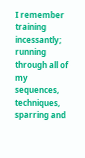I remember training incessantly; running through all of my sequences, techniques, sparring and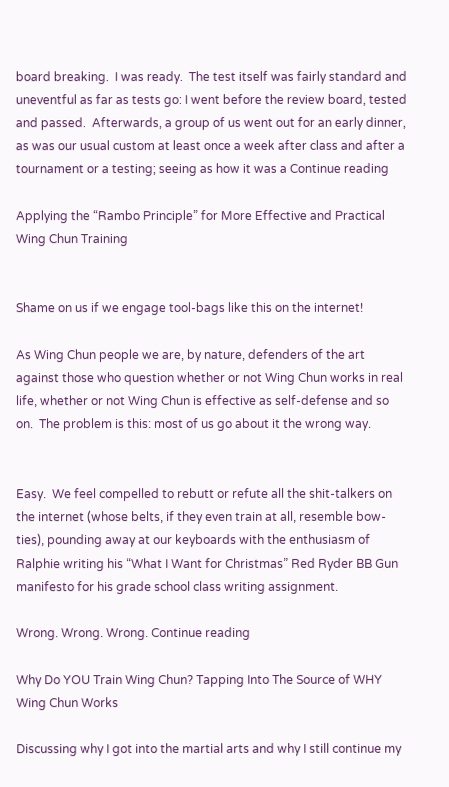board breaking.  I was ready.  The test itself was fairly standard and uneventful as far as tests go: I went before the review board, tested and passed.  Afterwards, a group of us went out for an early dinner, as was our usual custom at least once a week after class and after a tournament or a testing; seeing as how it was a Continue reading

Applying the “Rambo Principle” for More Effective and Practical Wing Chun Training


Shame on us if we engage tool-bags like this on the internet!

As Wing Chun people we are, by nature, defenders of the art against those who question whether or not Wing Chun works in real life, whether or not Wing Chun is effective as self-defense and so on.  The problem is this: most of us go about it the wrong way.


Easy.  We feel compelled to rebutt or refute all the shit-talkers on the internet (whose belts, if they even train at all, resemble bow-ties), pounding away at our keyboards with the enthusiasm of Ralphie writing his “What I Want for Christmas” Red Ryder BB Gun manifesto for his grade school class writing assignment.

Wrong. Wrong. Wrong. Continue reading

Why Do YOU Train Wing Chun? Tapping Into The Source of WHY Wing Chun Works

Discussing why I got into the martial arts and why I still continue my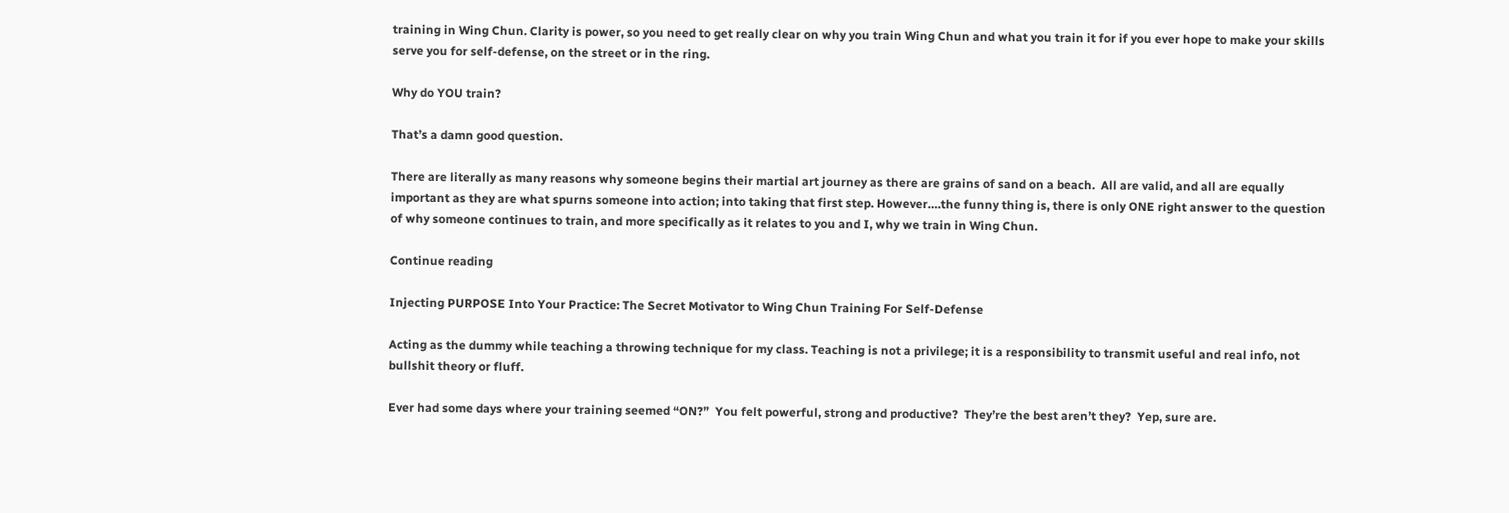training in Wing Chun. Clarity is power, so you need to get really clear on why you train Wing Chun and what you train it for if you ever hope to make your skills serve you for self-defense, on the street or in the ring.

Why do YOU train?

That’s a damn good question.

There are literally as many reasons why someone begins their martial art journey as there are grains of sand on a beach.  All are valid, and all are equally important as they are what spurns someone into action; into taking that first step. However….the funny thing is, there is only ONE right answer to the question of why someone continues to train, and more specifically as it relates to you and I, why we train in Wing Chun.

Continue reading

Injecting PURPOSE Into Your Practice: The Secret Motivator to Wing Chun Training For Self-Defense

Acting as the dummy while teaching a throwing technique for my class. Teaching is not a privilege; it is a responsibility to transmit useful and real info, not bullshit theory or fluff.

Ever had some days where your training seemed “ON?”  You felt powerful, strong and productive?  They’re the best aren’t they?  Yep, sure are.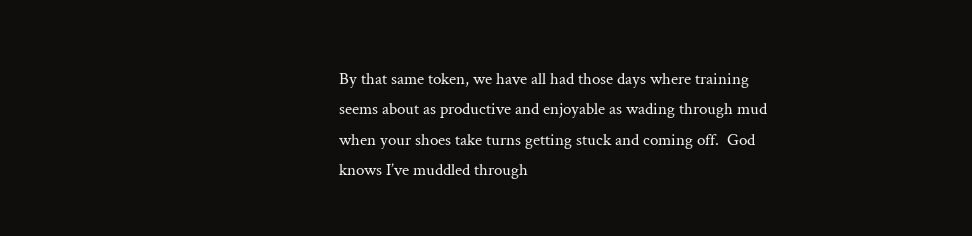By that same token, we have all had those days where training seems about as productive and enjoyable as wading through mud when your shoes take turns getting stuck and coming off.  God knows I’ve muddled through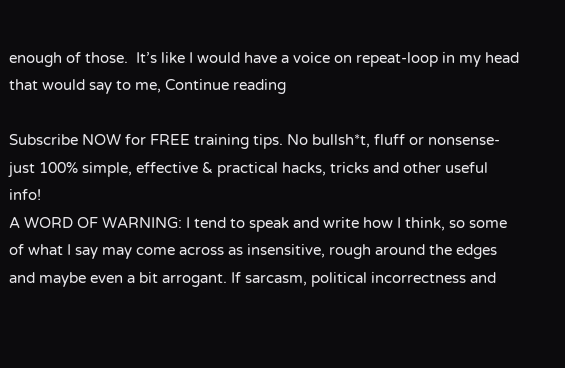enough of those.  It’s like I would have a voice on repeat-loop in my head that would say to me, Continue reading

Subscribe NOW for FREE training tips. No bullsh*t, fluff or nonsense-just 100% simple, effective & practical hacks, tricks and other useful info!
A WORD OF WARNING: I tend to speak and write how I think, so some of what I say may come across as insensitive, rough around the edges and maybe even a bit arrogant. If sarcasm, political incorrectness and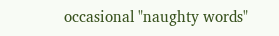occasional "naughty words"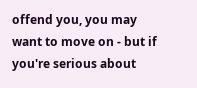offend you, you may want to move on - but if you're serious about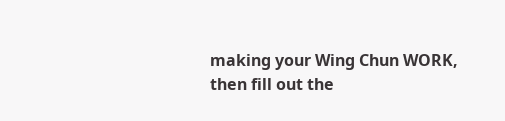making your Wing Chun WORK, then fill out the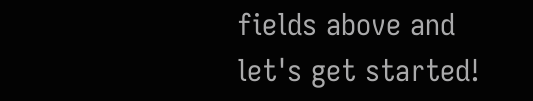fields above and let's get started!